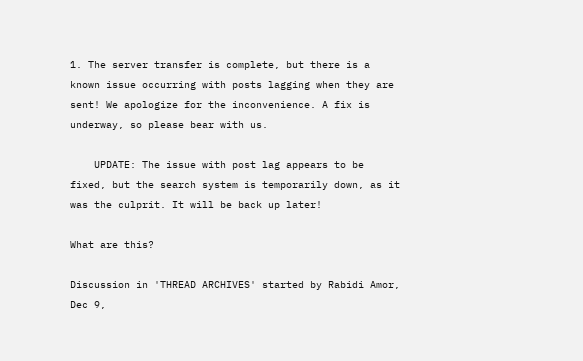1. The server transfer is complete, but there is a known issue occurring with posts lagging when they are sent! We apologize for the inconvenience. A fix is underway, so please bear with us.

    UPDATE: The issue with post lag appears to be fixed, but the search system is temporarily down, as it was the culprit. It will be back up later!

What are this?

Discussion in 'THREAD ARCHIVES' started by Rabidi Amor, Dec 9,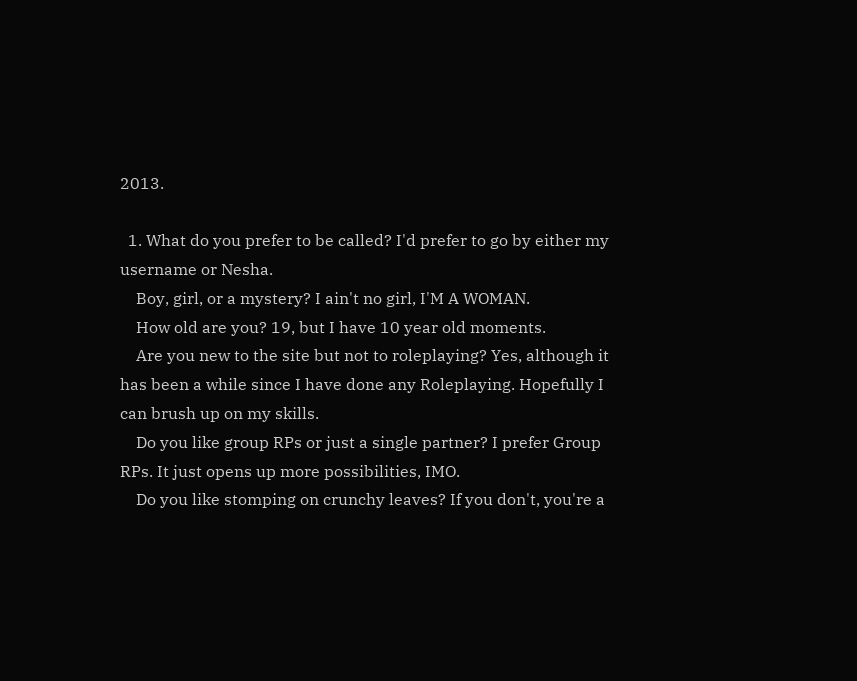2013.

  1. What do you prefer to be called? I'd prefer to go by either my username or Nesha.
    Boy, girl, or a mystery? I ain't no girl, I'M A WOMAN.
    How old are you? 19, but I have 10 year old moments.
    Are you new to the site but not to roleplaying? Yes, although it has been a while since I have done any Roleplaying. Hopefully I can brush up on my skills.
    Do you like group RPs or just a single partner? I prefer Group RPs. It just opens up more possibilities, IMO.
    Do you like stomping on crunchy leaves? If you don't, you're a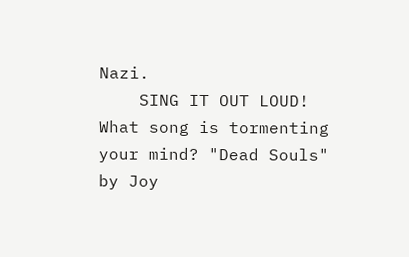Nazi.
    SING IT OUT LOUD! What song is tormenting your mind? "Dead Souls" by Joy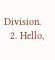Division.
  2. Hello,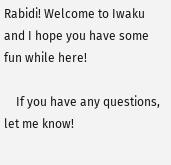Rabidi! Welcome to Iwaku and I hope you have some fun while here!

    If you have any questions, let me know!